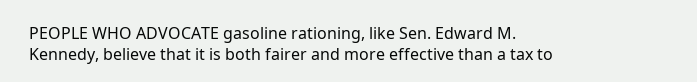PEOPLE WHO ADVOCATE gasoline rationing, like Sen. Edward M. Kennedy, believe that it is both fairer and more effective than a tax to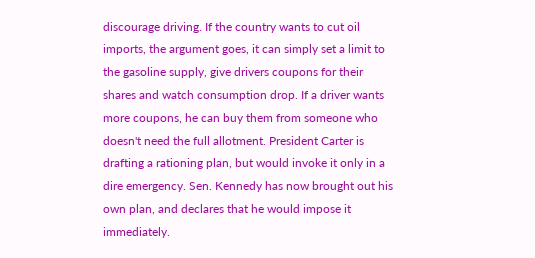discourage driving. If the country wants to cut oil imports, the argument goes, it can simply set a limit to the gasoline supply, give drivers coupons for their shares and watch consumption drop. If a driver wants more coupons, he can buy them from someone who doesn't need the full allotment. President Carter is drafting a rationing plan, but would invoke it only in a dire emergency. Sen. Kennedy has now brought out his own plan, and declares that he would impose it immediately.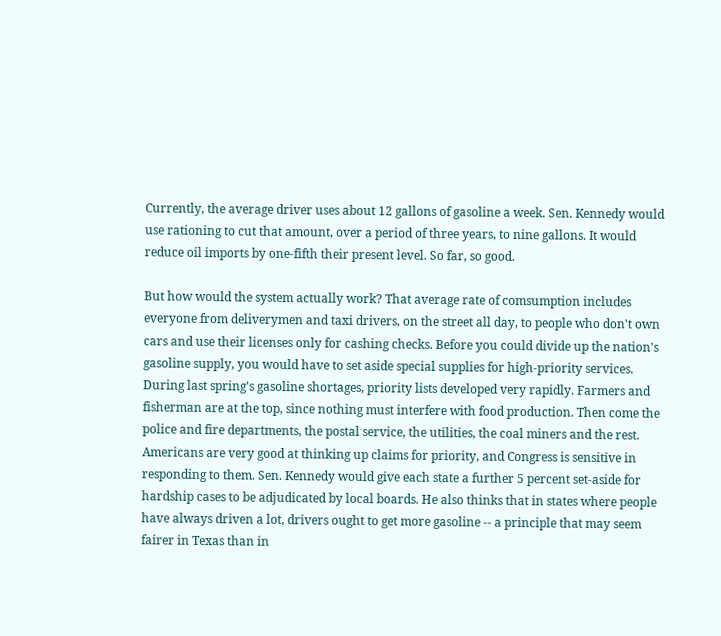Currently, the average driver uses about 12 gallons of gasoline a week. Sen. Kennedy would use rationing to cut that amount, over a period of three years, to nine gallons. It would reduce oil imports by one-fifth their present level. So far, so good.

But how would the system actually work? That average rate of comsumption includes everyone from deliverymen and taxi drivers, on the street all day, to people who don't own cars and use their licenses only for cashing checks. Before you could divide up the nation's gasoline supply, you would have to set aside special supplies for high-priority services. During last spring's gasoline shortages, priority lists developed very rapidly. Farmers and fisherman are at the top, since nothing must interfere with food production. Then come the police and fire departments, the postal service, the utilities, the coal miners and the rest. Americans are very good at thinking up claims for priority, and Congress is sensitive in responding to them. Sen. Kennedy would give each state a further 5 percent set-aside for hardship cases to be adjudicated by local boards. He also thinks that in states where people have always driven a lot, drivers ought to get more gasoline -- a principle that may seem fairer in Texas than in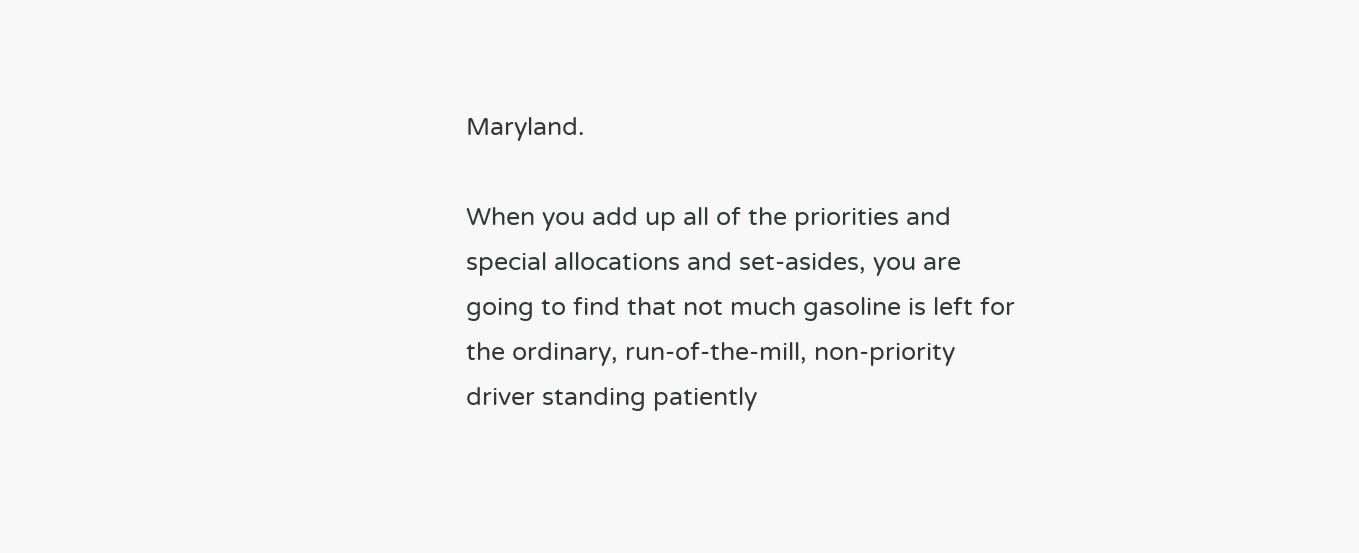Maryland.

When you add up all of the priorities and special allocations and set-asides, you are going to find that not much gasoline is left for the ordinary, run-of-the-mill, non-priority driver standing patiently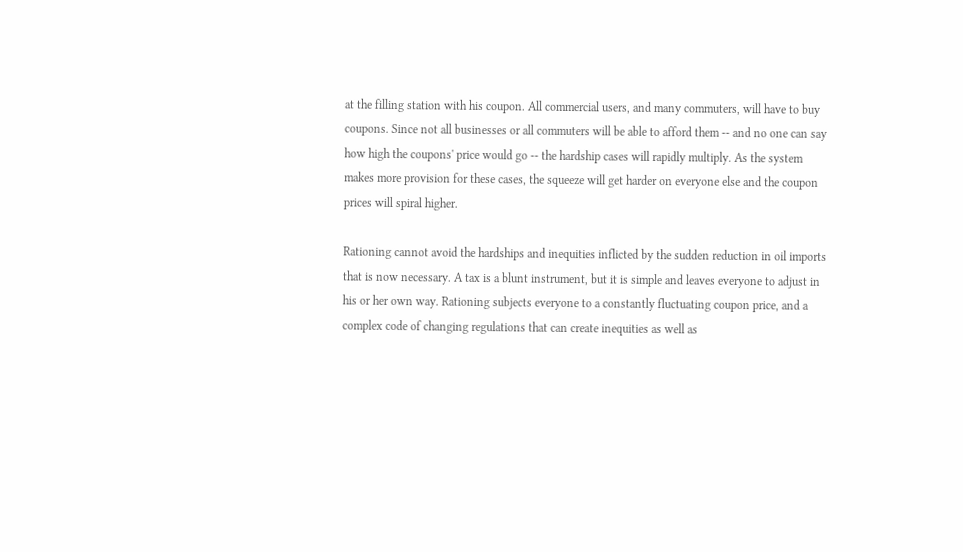at the filling station with his coupon. All commercial users, and many commuters, will have to buy coupons. Since not all businesses or all commuters will be able to afford them -- and no one can say how high the coupons' price would go -- the hardship cases will rapidly multiply. As the system makes more provision for these cases, the squeeze will get harder on everyone else and the coupon prices will spiral higher.

Rationing cannot avoid the hardships and inequities inflicted by the sudden reduction in oil imports that is now necessary. A tax is a blunt instrument, but it is simple and leaves everyone to adjust in his or her own way. Rationing subjects everyone to a constantly fluctuating coupon price, and a complex code of changing regulations that can create inequities as well as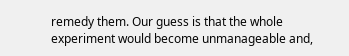remedy them. Our guess is that the whole experiment would become unmanageable and,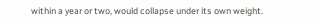within a year or two, would collapse under its own weight.